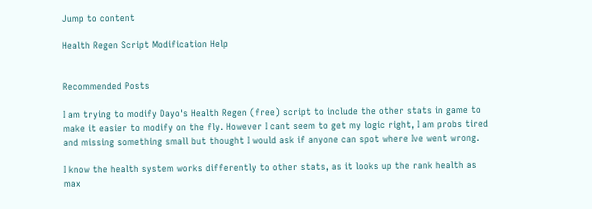Jump to content

Health Regen Script Modification Help


Recommended Posts

I am trying to modify Dayo's Health Regen (free) script to include the other stats in game to make it easier to modify on the fly. However I cant seem to get my logic right, I am probs tired and missing something small but thought I would ask if anyone can spot where Ive went wrong.

I know the health system works differently to other stats, as it looks up the rank health as max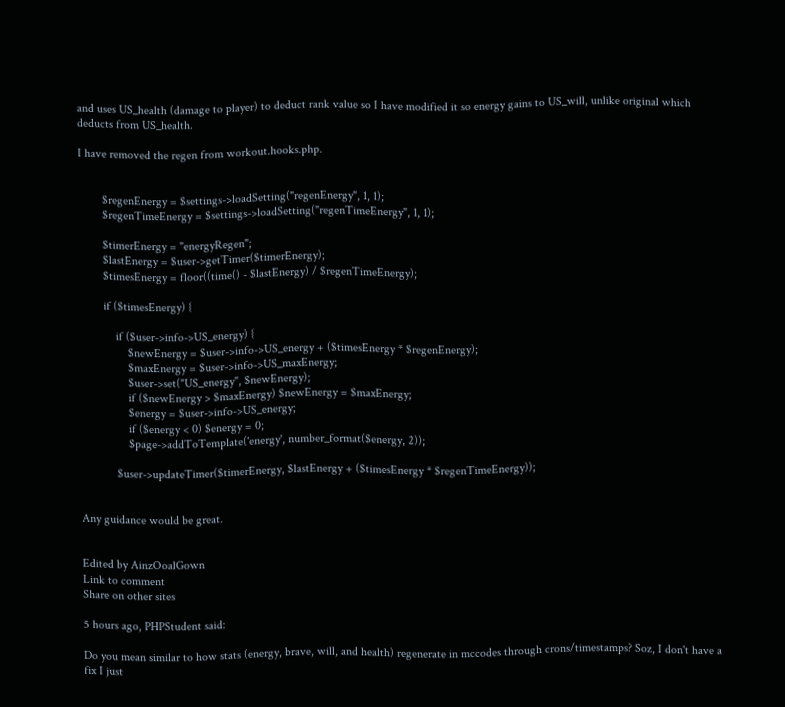and uses US_health (damage to player) to deduct rank value so I have modified it so energy gains to US_will, unlike original which deducts from US_health.

I have removed the regen from workout.hooks.php.


        $regenEnergy = $settings->loadSetting("regenEnergy", 1, 1);
        $regenTimeEnergy = $settings->loadSetting("regenTimeEnergy", 1, 1);

        $timerEnergy = "energyRegen";
        $lastEnergy = $user->getTimer($timerEnergy);
        $timesEnergy = floor((time() - $lastEnergy) / $regenTimeEnergy);

        if ($timesEnergy) {

            if ($user->info->US_energy) {
                $newEnergy = $user->info->US_energy + ($timesEnergy * $regenEnergy);
                $maxEnergy = $user->info->US_maxEnergy;
                $user->set("US_energy", $newEnergy);
                if ($newEnergy > $maxEnergy) $newEnergy = $maxEnergy;
                $energy = $user->info->US_energy;
                if ($energy < 0) $energy = 0;
                $page->addToTemplate('energy', number_format($energy, 2));

            $user->updateTimer($timerEnergy, $lastEnergy + ($timesEnergy * $regenTimeEnergy));


Any guidance would be great.


Edited by AinzOoalGown
Link to comment
Share on other sites

5 hours ago, PHPStudent said:

Do you mean similar to how stats (energy, brave, will, and health) regenerate in mccodes through crons/timestamps? Soz, I don't have a fix I just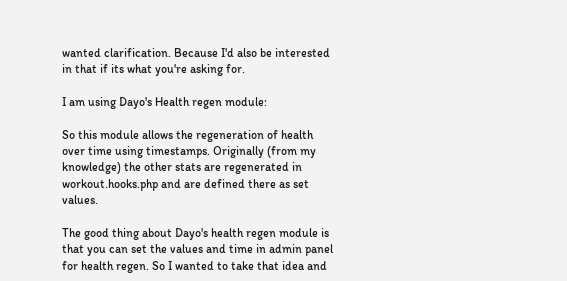wanted clarification. Because I'd also be interested in that if its what you're asking for.

I am using Dayo's Health regen module:

So this module allows the regeneration of health over time using timestamps. Originally (from my knowledge) the other stats are regenerated in workout.hooks.php and are defined there as set values.

The good thing about Dayo's health regen module is that you can set the values and time in admin panel for health regen. So I wanted to take that idea and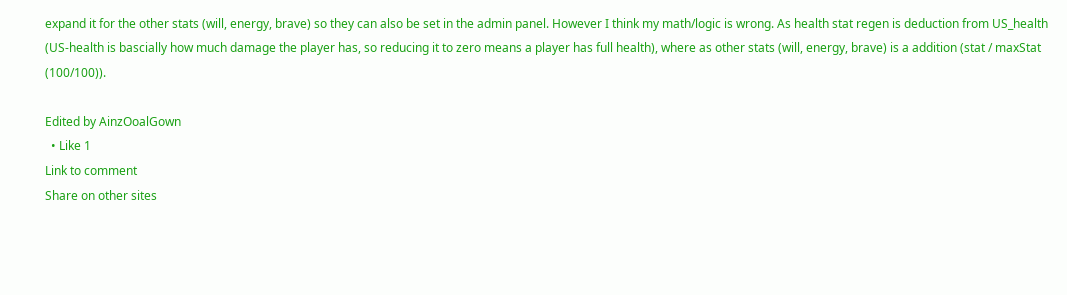expand it for the other stats (will, energy, brave) so they can also be set in the admin panel. However I think my math/logic is wrong. As health stat regen is deduction from US_health (US-health is bascially how much damage the player has, so reducing it to zero means a player has full health), where as other stats (will, energy, brave) is a addition (stat / maxStat (100/100)).

Edited by AinzOoalGown
  • Like 1
Link to comment
Share on other sites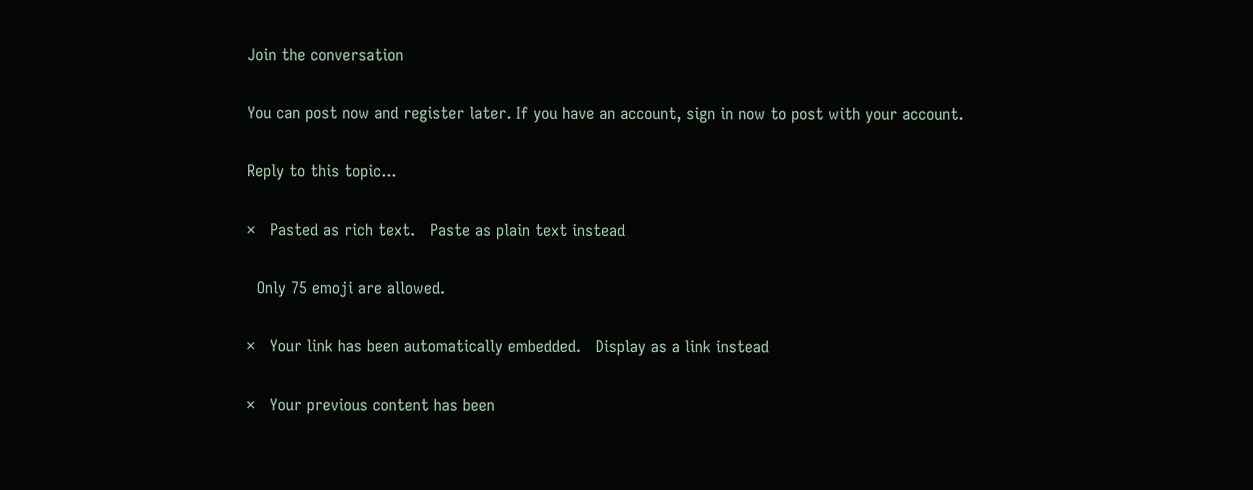Join the conversation

You can post now and register later. If you have an account, sign in now to post with your account.

Reply to this topic...

×   Pasted as rich text.   Paste as plain text instead

  Only 75 emoji are allowed.

×   Your link has been automatically embedded.   Display as a link instead

×   Your previous content has been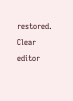restored.   Clear editor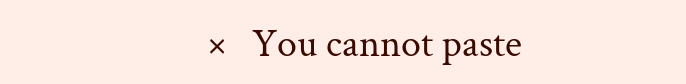×   You cannot paste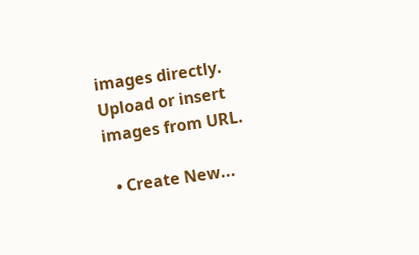images directly. Upload or insert images from URL.

  • Create New...